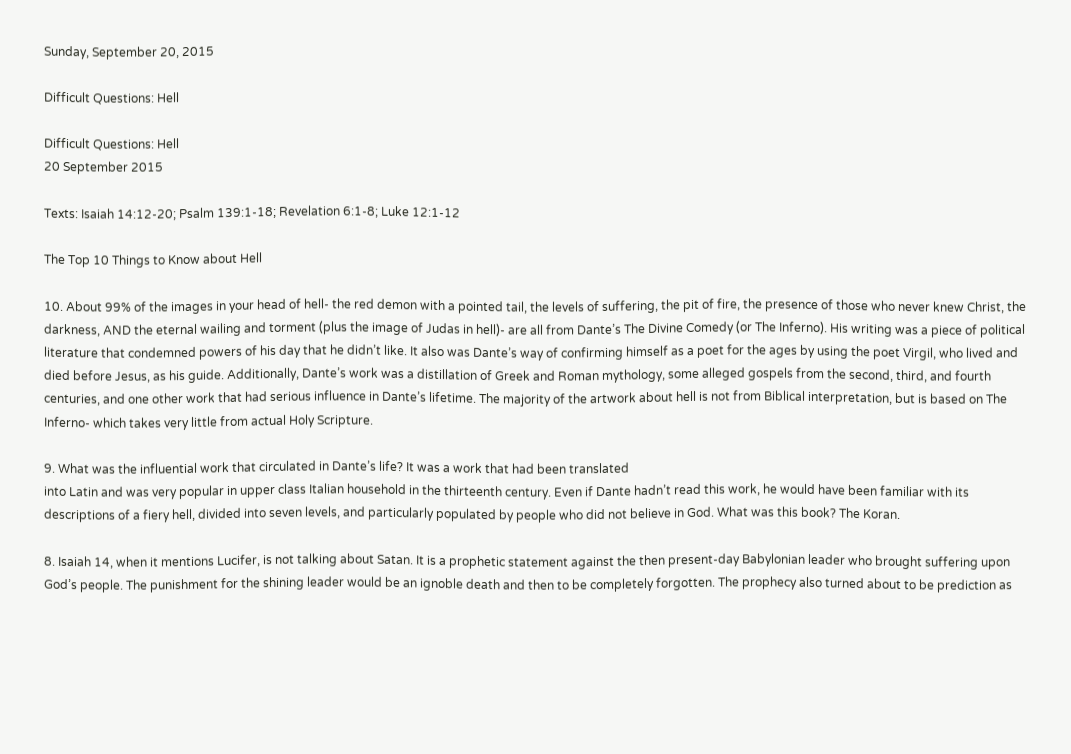Sunday, September 20, 2015

Difficult Questions: Hell

Difficult Questions: Hell
20 September 2015

Texts: Isaiah 14:12-20; Psalm 139:1-18; Revelation 6:1-8; Luke 12:1-12

The Top 10 Things to Know about Hell

10. About 99% of the images in your head of hell- the red demon with a pointed tail, the levels of suffering, the pit of fire, the presence of those who never knew Christ, the darkness, AND the eternal wailing and torment (plus the image of Judas in hell)- are all from Dante’s The Divine Comedy (or The Inferno). His writing was a piece of political literature that condemned powers of his day that he didn’t like. It also was Dante’s way of confirming himself as a poet for the ages by using the poet Virgil, who lived and died before Jesus, as his guide. Additionally, Dante’s work was a distillation of Greek and Roman mythology, some alleged gospels from the second, third, and fourth centuries, and one other work that had serious influence in Dante’s lifetime. The majority of the artwork about hell is not from Biblical interpretation, but is based on The Inferno- which takes very little from actual Holy Scripture.

9. What was the influential work that circulated in Dante’s life? It was a work that had been translated
into Latin and was very popular in upper class Italian household in the thirteenth century. Even if Dante hadn’t read this work, he would have been familiar with its descriptions of a fiery hell, divided into seven levels, and particularly populated by people who did not believe in God. What was this book? The Koran.

8. Isaiah 14, when it mentions Lucifer, is not talking about Satan. It is a prophetic statement against the then present-day Babylonian leader who brought suffering upon God’s people. The punishment for the shining leader would be an ignoble death and then to be completely forgotten. The prophecy also turned about to be prediction as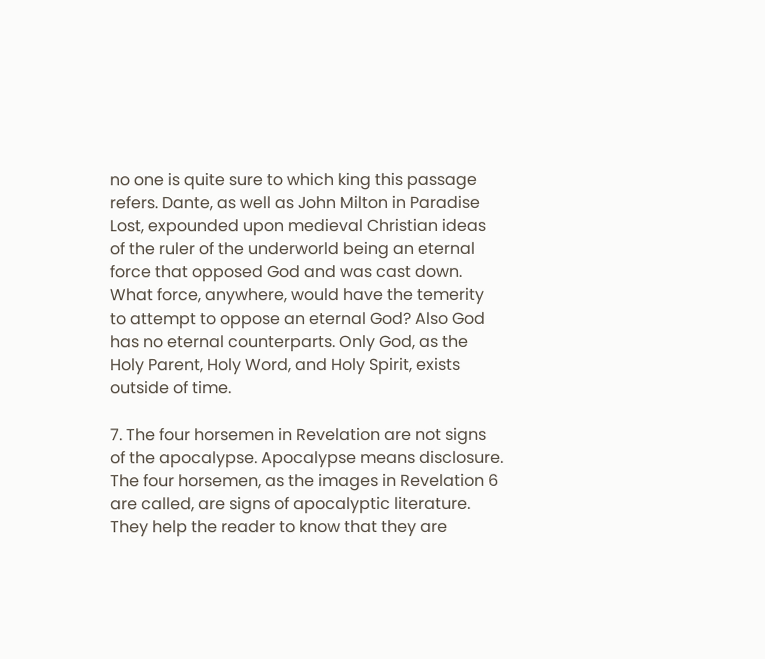no one is quite sure to which king this passage refers. Dante, as well as John Milton in Paradise Lost, expounded upon medieval Christian ideas of the ruler of the underworld being an eternal force that opposed God and was cast down. What force, anywhere, would have the temerity to attempt to oppose an eternal God? Also God has no eternal counterparts. Only God, as the Holy Parent, Holy Word, and Holy Spirit, exists outside of time.

7. The four horsemen in Revelation are not signs of the apocalypse. Apocalypse means disclosure. The four horsemen, as the images in Revelation 6 are called, are signs of apocalyptic literature. They help the reader to know that they are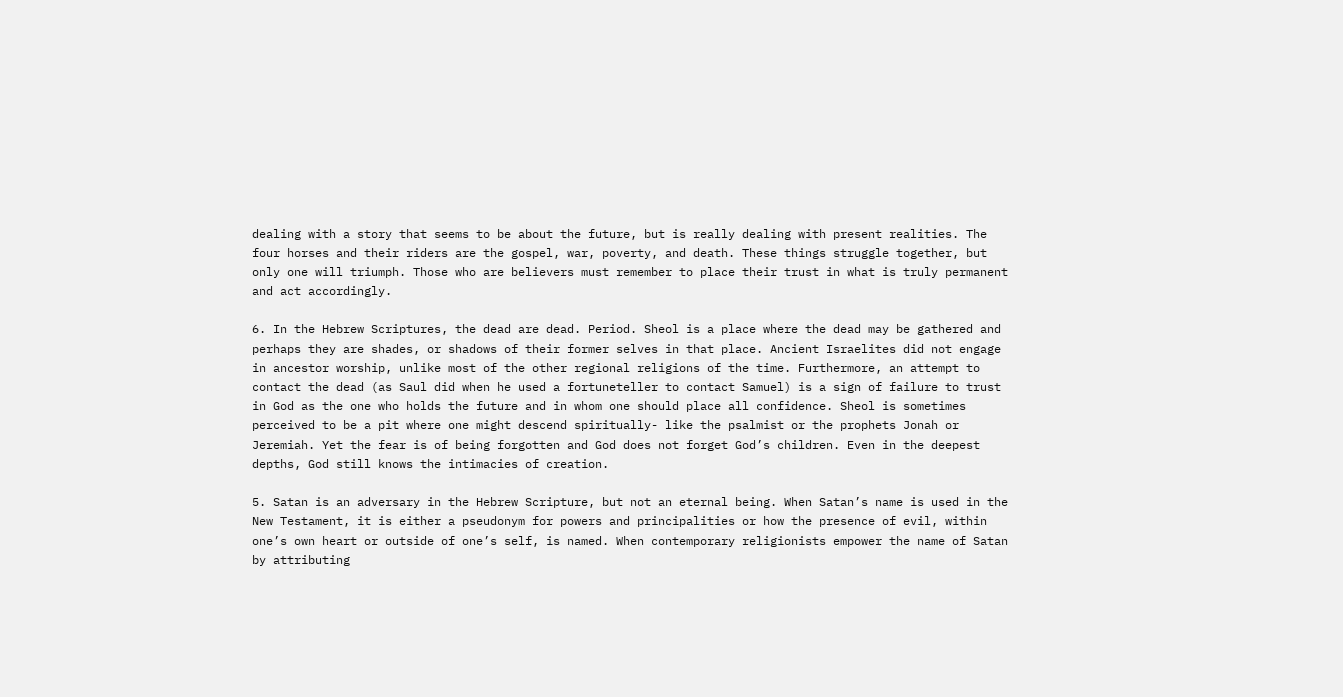dealing with a story that seems to be about the future, but is really dealing with present realities. The four horses and their riders are the gospel, war, poverty, and death. These things struggle together, but only one will triumph. Those who are believers must remember to place their trust in what is truly permanent and act accordingly.

6. In the Hebrew Scriptures, the dead are dead. Period. Sheol is a place where the dead may be gathered and perhaps they are shades, or shadows of their former selves in that place. Ancient Israelites did not engage in ancestor worship, unlike most of the other regional religions of the time. Furthermore, an attempt to contact the dead (as Saul did when he used a fortuneteller to contact Samuel) is a sign of failure to trust in God as the one who holds the future and in whom one should place all confidence. Sheol is sometimes perceived to be a pit where one might descend spiritually- like the psalmist or the prophets Jonah or Jeremiah. Yet the fear is of being forgotten and God does not forget God’s children. Even in the deepest depths, God still knows the intimacies of creation.

5. Satan is an adversary in the Hebrew Scripture, but not an eternal being. When Satan’s name is used in the New Testament, it is either a pseudonym for powers and principalities or how the presence of evil, within one’s own heart or outside of one’s self, is named. When contemporary religionists empower the name of Satan by attributing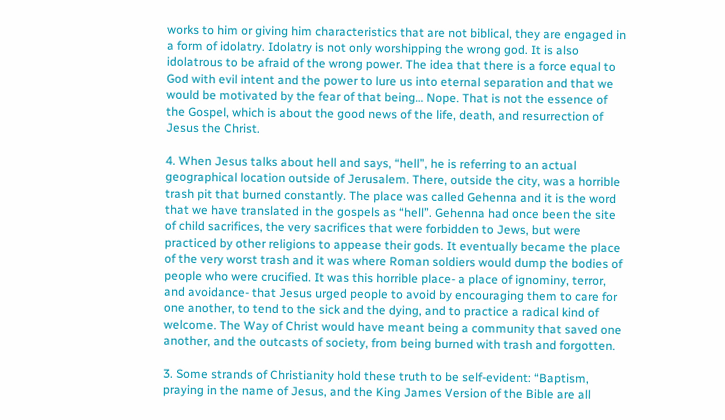works to him or giving him characteristics that are not biblical, they are engaged in a form of idolatry. Idolatry is not only worshipping the wrong god. It is also idolatrous to be afraid of the wrong power. The idea that there is a force equal to God with evil intent and the power to lure us into eternal separation and that we would be motivated by the fear of that being… Nope. That is not the essence of the Gospel, which is about the good news of the life, death, and resurrection of Jesus the Christ.

4. When Jesus talks about hell and says, “hell”, he is referring to an actual geographical location outside of Jerusalem. There, outside the city, was a horrible trash pit that burned constantly. The place was called Gehenna and it is the word that we have translated in the gospels as “hell”. Gehenna had once been the site of child sacrifices, the very sacrifices that were forbidden to Jews, but were practiced by other religions to appease their gods. It eventually became the place of the very worst trash and it was where Roman soldiers would dump the bodies of people who were crucified. It was this horrible place- a place of ignominy, terror, and avoidance- that Jesus urged people to avoid by encouraging them to care for one another, to tend to the sick and the dying, and to practice a radical kind of welcome. The Way of Christ would have meant being a community that saved one another, and the outcasts of society, from being burned with trash and forgotten.

3. Some strands of Christianity hold these truth to be self-evident: “Baptism, praying in the name of Jesus, and the King James Version of the Bible are all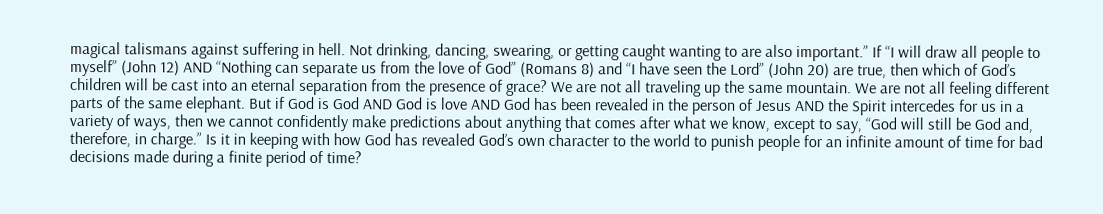magical talismans against suffering in hell. Not drinking, dancing, swearing, or getting caught wanting to are also important.” If “I will draw all people to myself” (John 12) AND “Nothing can separate us from the love of God” (Romans 8) and “I have seen the Lord” (John 20) are true, then which of God’s children will be cast into an eternal separation from the presence of grace? We are not all traveling up the same mountain. We are not all feeling different parts of the same elephant. But if God is God AND God is love AND God has been revealed in the person of Jesus AND the Spirit intercedes for us in a variety of ways, then we cannot confidently make predictions about anything that comes after what we know, except to say, “God will still be God and, therefore, in charge.” Is it in keeping with how God has revealed God’s own character to the world to punish people for an infinite amount of time for bad decisions made during a finite period of time?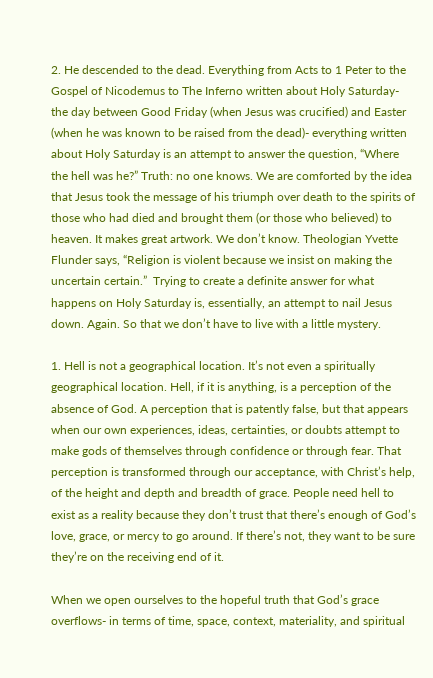2. He descended to the dead. Everything from Acts to 1 Peter to the Gospel of Nicodemus to The Inferno written about Holy Saturday- the day between Good Friday (when Jesus was crucified) and Easter (when he was known to be raised from the dead)- everything written about Holy Saturday is an attempt to answer the question, “Where the hell was he?” Truth: no one knows. We are comforted by the idea that Jesus took the message of his triumph over death to the spirits of those who had died and brought them (or those who believed) to heaven. It makes great artwork. We don’t know. Theologian Yvette Flunder says, “Religion is violent because we insist on making the uncertain certain.”  Trying to create a definite answer for what happens on Holy Saturday is, essentially, an attempt to nail Jesus down. Again. So that we don’t have to live with a little mystery.

1. Hell is not a geographical location. It’s not even a spiritually geographical location. Hell, if it is anything, is a perception of the absence of God. A perception that is patently false, but that appears when our own experiences, ideas, certainties, or doubts attempt to make gods of themselves through confidence or through fear. That perception is transformed through our acceptance, with Christ’s help, of the height and depth and breadth of grace. People need hell to exist as a reality because they don’t trust that there’s enough of God’s love, grace, or mercy to go around. If there’s not, they want to be sure they’re on the receiving end of it.

When we open ourselves to the hopeful truth that God’s grace overflows- in terms of time, space, context, materiality, and spiritual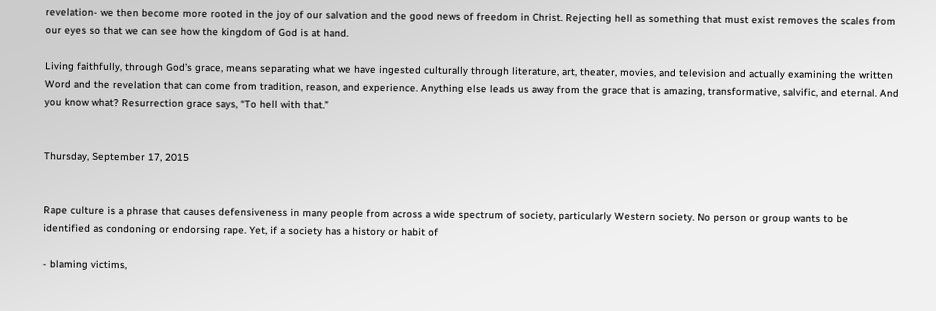revelation- we then become more rooted in the joy of our salvation and the good news of freedom in Christ. Rejecting hell as something that must exist removes the scales from our eyes so that we can see how the kingdom of God is at hand.

Living faithfully, through God’s grace, means separating what we have ingested culturally through literature, art, theater, movies, and television and actually examining the written Word and the revelation that can come from tradition, reason, and experience. Anything else leads us away from the grace that is amazing, transformative, salvific, and eternal. And you know what? Resurrection grace says, “To hell with that.”


Thursday, September 17, 2015


Rape culture is a phrase that causes defensiveness in many people from across a wide spectrum of society, particularly Western society. No person or group wants to be identified as condoning or endorsing rape. Yet, if a society has a history or habit of

- blaming victims,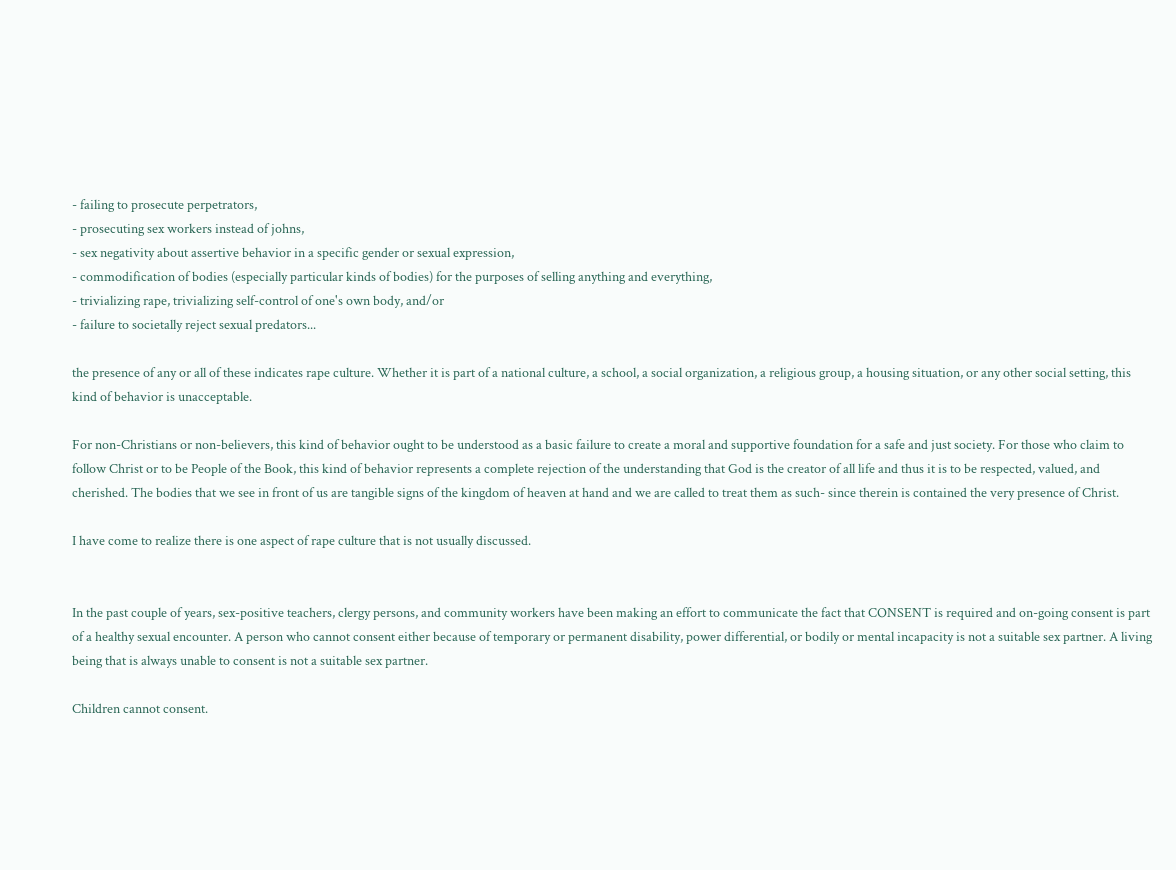- failing to prosecute perpetrators,
- prosecuting sex workers instead of johns,
- sex negativity about assertive behavior in a specific gender or sexual expression,
- commodification of bodies (especially particular kinds of bodies) for the purposes of selling anything and everything,
- trivializing rape, trivializing self-control of one's own body, and/or
- failure to societally reject sexual predators...

the presence of any or all of these indicates rape culture. Whether it is part of a national culture, a school, a social organization, a religious group, a housing situation, or any other social setting, this kind of behavior is unacceptable.

For non-Christians or non-believers, this kind of behavior ought to be understood as a basic failure to create a moral and supportive foundation for a safe and just society. For those who claim to follow Christ or to be People of the Book, this kind of behavior represents a complete rejection of the understanding that God is the creator of all life and thus it is to be respected, valued, and cherished. The bodies that we see in front of us are tangible signs of the kingdom of heaven at hand and we are called to treat them as such- since therein is contained the very presence of Christ.

I have come to realize there is one aspect of rape culture that is not usually discussed.


In the past couple of years, sex-positive teachers, clergy persons, and community workers have been making an effort to communicate the fact that CONSENT is required and on-going consent is part of a healthy sexual encounter. A person who cannot consent either because of temporary or permanent disability, power differential, or bodily or mental incapacity is not a suitable sex partner. A living being that is always unable to consent is not a suitable sex partner.

Children cannot consent.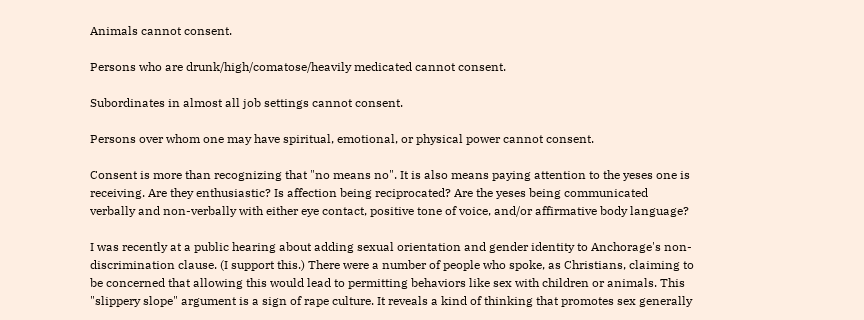Animals cannot consent.

Persons who are drunk/high/comatose/heavily medicated cannot consent.

Subordinates in almost all job settings cannot consent.

Persons over whom one may have spiritual, emotional, or physical power cannot consent.

Consent is more than recognizing that "no means no". It is also means paying attention to the yeses one is receiving. Are they enthusiastic? Is affection being reciprocated? Are the yeses being communicated verbally and non-verbally with either eye contact, positive tone of voice, and/or affirmative body language?

I was recently at a public hearing about adding sexual orientation and gender identity to Anchorage's non-discrimination clause. (I support this.) There were a number of people who spoke, as Christians, claiming to be concerned that allowing this would lead to permitting behaviors like sex with children or animals. This "slippery slope" argument is a sign of rape culture. It reveals a kind of thinking that promotes sex generally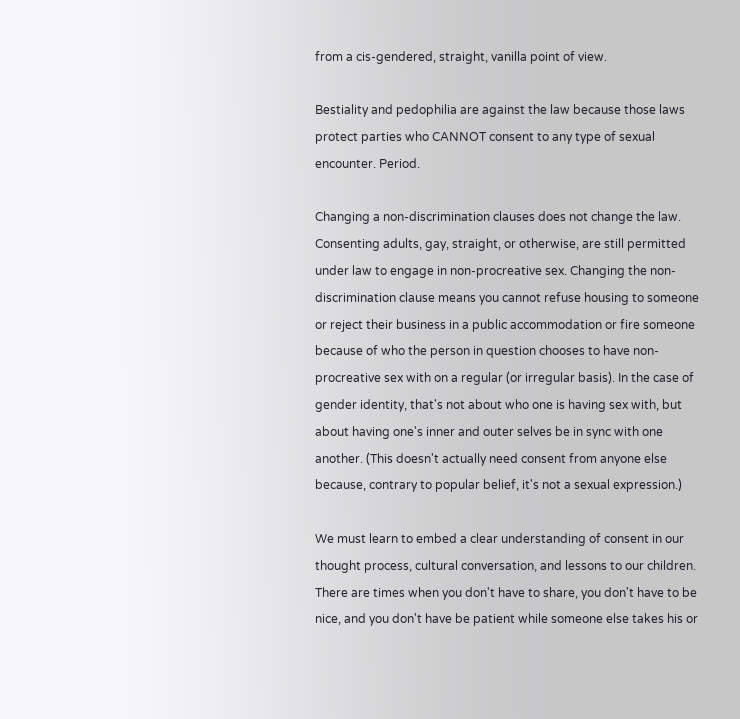from a cis-gendered, straight, vanilla point of view.

Bestiality and pedophilia are against the law because those laws protect parties who CANNOT consent to any type of sexual encounter. Period.

Changing a non-discrimination clauses does not change the law. Consenting adults, gay, straight, or otherwise, are still permitted under law to engage in non-procreative sex. Changing the non-discrimination clause means you cannot refuse housing to someone or reject their business in a public accommodation or fire someone because of who the person in question chooses to have non-procreative sex with on a regular (or irregular basis). In the case of gender identity, that's not about who one is having sex with, but about having one's inner and outer selves be in sync with one another. (This doesn't actually need consent from anyone else because, contrary to popular belief, it's not a sexual expression.)

We must learn to embed a clear understanding of consent in our thought process, cultural conversation, and lessons to our children. There are times when you don't have to share, you don't have to be nice, and you don't have be patient while someone else takes his or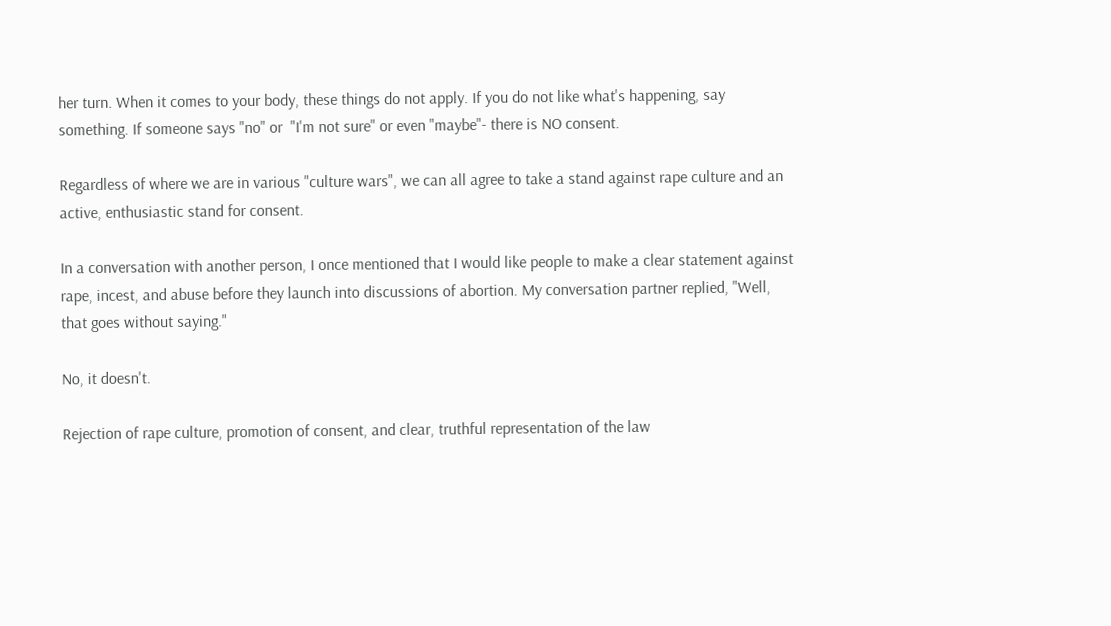her turn. When it comes to your body, these things do not apply. If you do not like what's happening, say something. If someone says "no" or  "I'm not sure" or even "maybe"- there is NO consent.

Regardless of where we are in various "culture wars", we can all agree to take a stand against rape culture and an active, enthusiastic stand for consent.

In a conversation with another person, I once mentioned that I would like people to make a clear statement against rape, incest, and abuse before they launch into discussions of abortion. My conversation partner replied, "Well, that goes without saying."

No, it doesn't.

Rejection of rape culture, promotion of consent, and clear, truthful representation of the law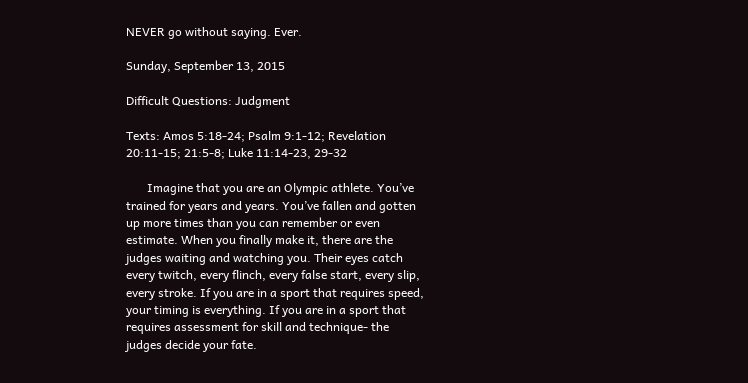NEVER go without saying. Ever.

Sunday, September 13, 2015

Difficult Questions: Judgment

Texts: Amos 5:18-24; Psalm 9:1-12; Revelation 20:11-15; 21:5-8; Luke 11:14-23, 29-32

       Imagine that you are an Olympic athlete. You’ve trained for years and years. You’ve fallen and gotten up more times than you can remember or even estimate. When you finally make it, there are the judges waiting and watching you. Their eyes catch every twitch, every flinch, every false start, every slip, every stroke. If you are in a sport that requires speed, your timing is everything. If you are in a sport that requires assessment for skill and technique- the judges decide your fate.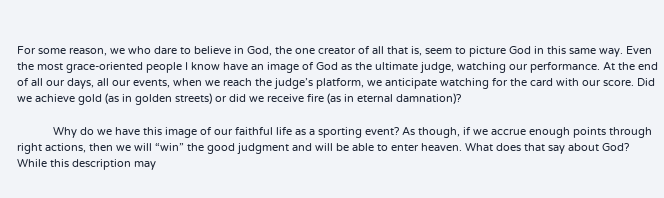For some reason, we who dare to believe in God, the one creator of all that is, seem to picture God in this same way. Even the most grace-oriented people I know have an image of God as the ultimate judge, watching our performance. At the end of all our days, all our events, when we reach the judge’s platform, we anticipate watching for the card with our score. Did we achieve gold (as in golden streets) or did we receive fire (as in eternal damnation)?

            Why do we have this image of our faithful life as a sporting event? As though, if we accrue enough points through right actions, then we will “win” the good judgment and will be able to enter heaven. What does that say about God? While this description may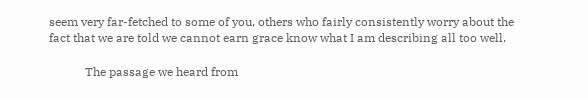seem very far-fetched to some of you, others who fairly consistently worry about the fact that we are told we cannot earn grace know what I am describing all too well.

            The passage we heard from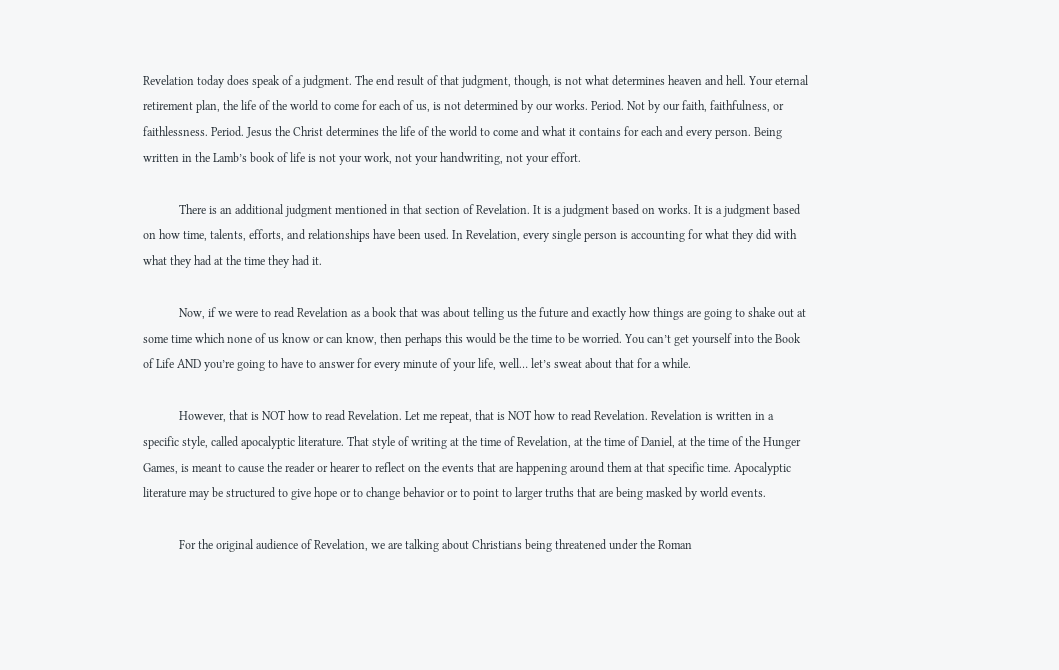Revelation today does speak of a judgment. The end result of that judgment, though, is not what determines heaven and hell. Your eternal retirement plan, the life of the world to come for each of us, is not determined by our works. Period. Not by our faith, faithfulness, or faithlessness. Period. Jesus the Christ determines the life of the world to come and what it contains for each and every person. Being written in the Lamb’s book of life is not your work, not your handwriting, not your effort.

            There is an additional judgment mentioned in that section of Revelation. It is a judgment based on works. It is a judgment based on how time, talents, efforts, and relationships have been used. In Revelation, every single person is accounting for what they did with what they had at the time they had it.

            Now, if we were to read Revelation as a book that was about telling us the future and exactly how things are going to shake out at some time which none of us know or can know, then perhaps this would be the time to be worried. You can’t get yourself into the Book of Life AND you’re going to have to answer for every minute of your life, well… let’s sweat about that for a while.

            However, that is NOT how to read Revelation. Let me repeat, that is NOT how to read Revelation. Revelation is written in a specific style, called apocalyptic literature. That style of writing at the time of Revelation, at the time of Daniel, at the time of the Hunger Games, is meant to cause the reader or hearer to reflect on the events that are happening around them at that specific time. Apocalyptic literature may be structured to give hope or to change behavior or to point to larger truths that are being masked by world events.

            For the original audience of Revelation, we are talking about Christians being threatened under the Roman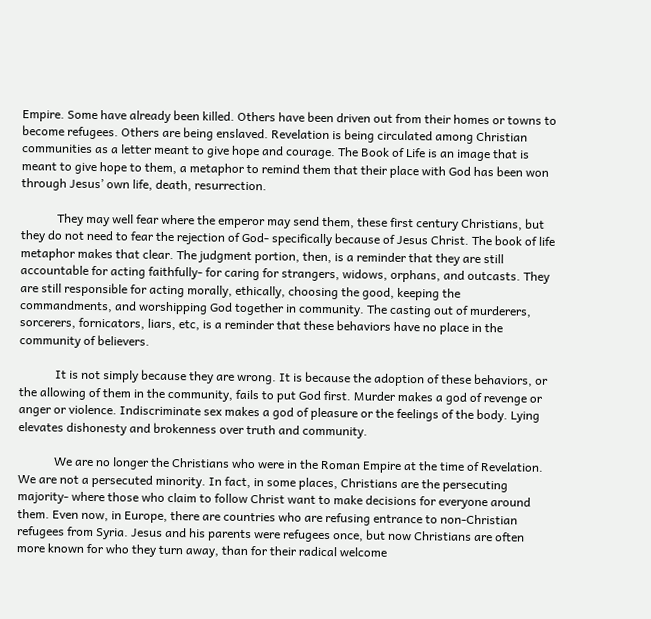Empire. Some have already been killed. Others have been driven out from their homes or towns to become refugees. Others are being enslaved. Revelation is being circulated among Christian communities as a letter meant to give hope and courage. The Book of Life is an image that is meant to give hope to them, a metaphor to remind them that their place with God has been won through Jesus’ own life, death, resurrection.

            They may well fear where the emperor may send them, these first century Christians, but they do not need to fear the rejection of God- specifically because of Jesus Christ. The book of life metaphor makes that clear. The judgment portion, then, is a reminder that they are still accountable for acting faithfully- for caring for strangers, widows, orphans, and outcasts. They are still responsible for acting morally, ethically, choosing the good, keeping the commandments, and worshipping God together in community. The casting out of murderers, sorcerers, fornicators, liars, etc, is a reminder that these behaviors have no place in the community of believers.

            It is not simply because they are wrong. It is because the adoption of these behaviors, or the allowing of them in the community, fails to put God first. Murder makes a god of revenge or anger or violence. Indiscriminate sex makes a god of pleasure or the feelings of the body. Lying elevates dishonesty and brokenness over truth and community.

            We are no longer the Christians who were in the Roman Empire at the time of Revelation. We are not a persecuted minority. In fact, in some places, Christians are the persecuting majority- where those who claim to follow Christ want to make decisions for everyone around them. Even now, in Europe, there are countries who are refusing entrance to non-Christian refugees from Syria. Jesus and his parents were refugees once, but now Christians are often more known for who they turn away, than for their radical welcome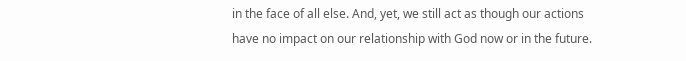in the face of all else. And, yet, we still act as though our actions have no impact on our relationship with God now or in the future.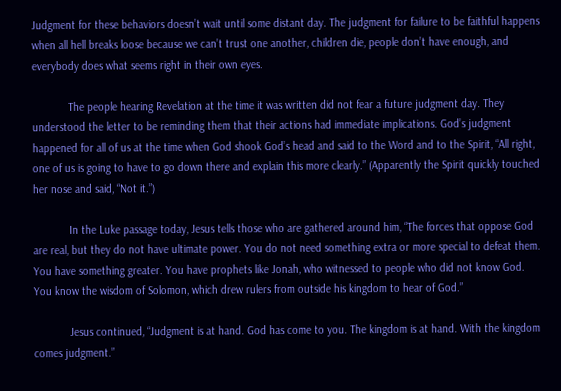Judgment for these behaviors doesn’t wait until some distant day. The judgment for failure to be faithful happens when all hell breaks loose because we can’t trust one another, children die, people don’t have enough, and everybody does what seems right in their own eyes.

            The people hearing Revelation at the time it was written did not fear a future judgment day. They understood the letter to be reminding them that their actions had immediate implications. God’s judgment happened for all of us at the time when God shook God’s head and said to the Word and to the Spirit, “All right, one of us is going to have to go down there and explain this more clearly.” (Apparently the Spirit quickly touched her nose and said, “Not it.”)

            In the Luke passage today, Jesus tells those who are gathered around him, “The forces that oppose God are real, but they do not have ultimate power. You do not need something extra or more special to defeat them. You have something greater. You have prophets like Jonah, who witnessed to people who did not know God. You know the wisdom of Solomon, which drew rulers from outside his kingdom to hear of God.”

            Jesus continued, “Judgment is at hand. God has come to you. The kingdom is at hand. With the kingdom comes judgment.”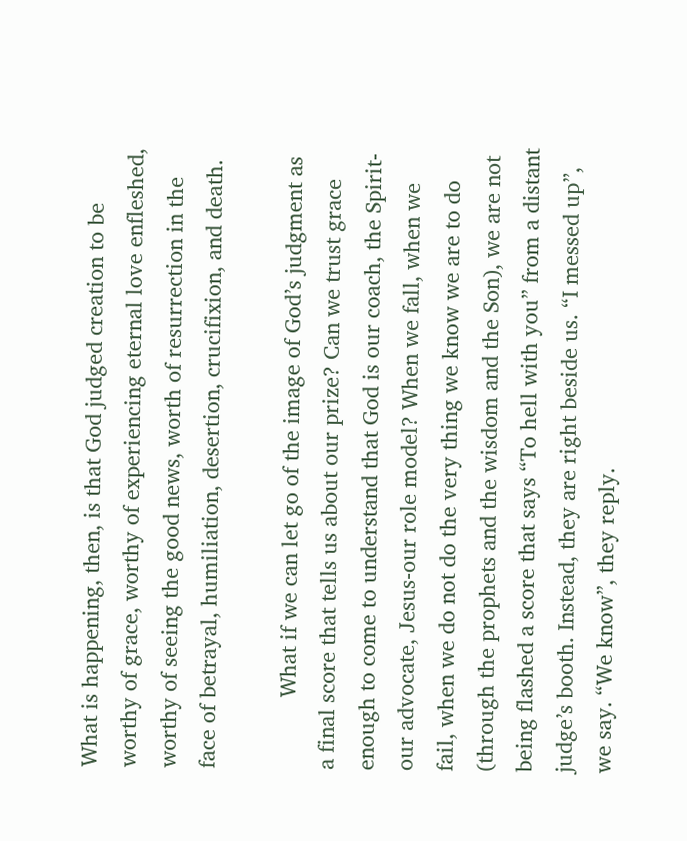What is happening, then, is that God judged creation to be worthy of grace, worthy of experiencing eternal love enfleshed, worthy of seeing the good news, worth of resurrection in the face of betrayal, humiliation, desertion, crucifixion, and death.

            What if we can let go of the image of God’s judgment as a final score that tells us about our prize? Can we trust grace enough to come to understand that God is our coach, the Spirit-our advocate, Jesus-our role model? When we fall, when we fail, when we do not do the very thing we know we are to do (through the prophets and the wisdom and the Son), we are not being flashed a score that says “To hell with you” from a distant judge’s booth. Instead, they are right beside us. “I messed up”, we say. “We know”, they reply.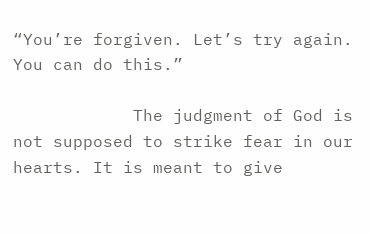“You’re forgiven. Let’s try again. You can do this.”

            The judgment of God is not supposed to strike fear in our hearts. It is meant to give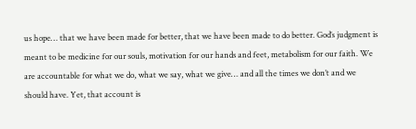us hope… that we have been made for better, that we have been made to do better. God’s judgment is meant to be medicine for our souls, motivation for our hands and feet, metabolism for our faith. We are accountable for what we do, what we say, what we give… and all the times we don’t and we should have. Yet, that account is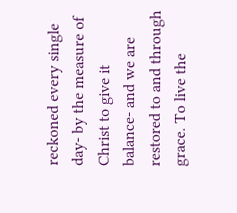reckoned every single day- by the measure of Christ to give it balance- and we are restored to and through grace. To live the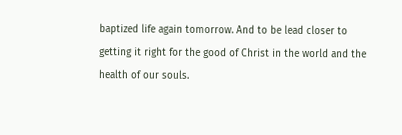baptized life again tomorrow. And to be lead closer to getting it right for the good of Christ in the world and the health of our souls.